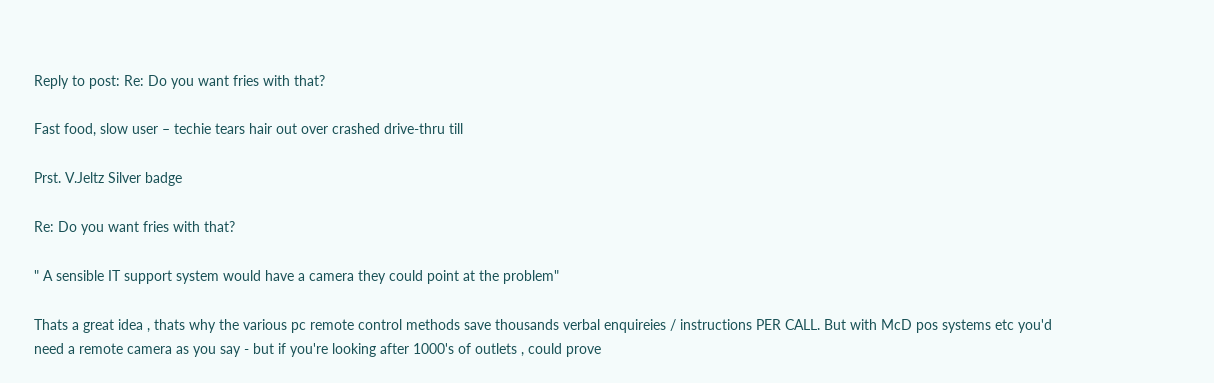Reply to post: Re: Do you want fries with that?

Fast food, slow user – techie tears hair out over crashed drive-thru till

Prst. V.Jeltz Silver badge

Re: Do you want fries with that?

" A sensible IT support system would have a camera they could point at the problem"

Thats a great idea , thats why the various pc remote control methods save thousands verbal enquireies / instructions PER CALL. But with McD pos systems etc you'd need a remote camera as you say - but if you're looking after 1000's of outlets , could prove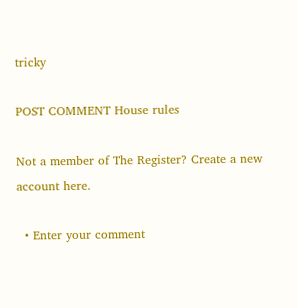tricky

POST COMMENT House rules

Not a member of The Register? Create a new account here.

  • Enter your comment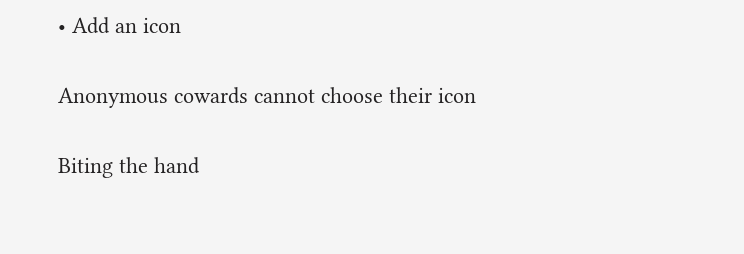• Add an icon

Anonymous cowards cannot choose their icon

Biting the hand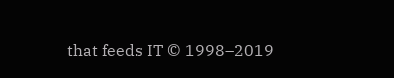that feeds IT © 1998–2019